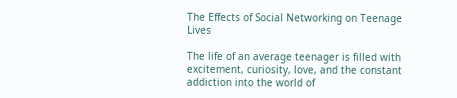The Effects of Social Networking on Teenage Lives

The life of an average teenager is filled with excitement, curiosity, love, and the constant addiction into the world of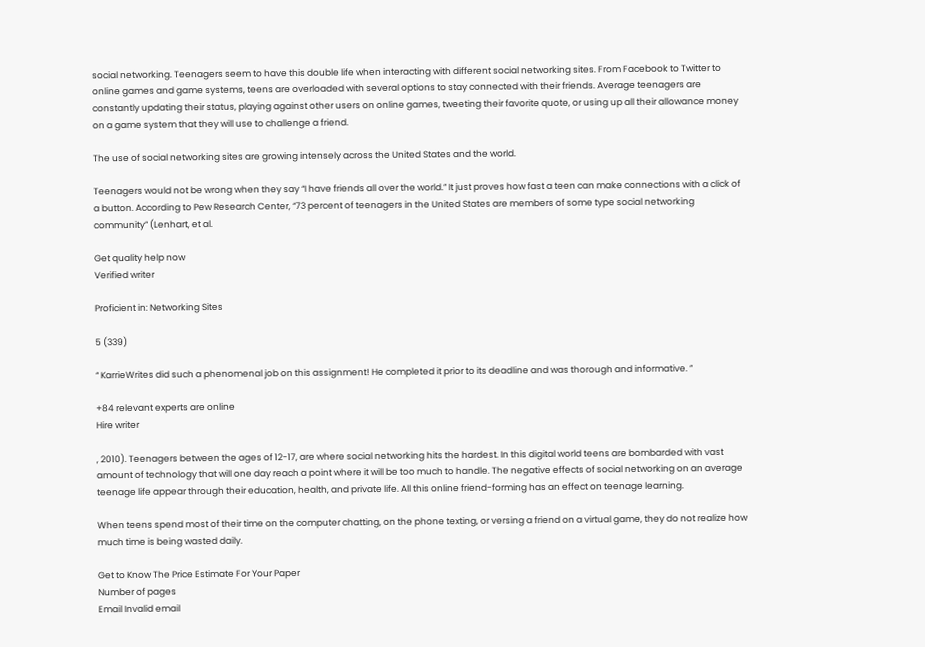social networking. Teenagers seem to have this double life when interacting with different social networking sites. From Facebook to Twitter to online games and game systems, teens are overloaded with several options to stay connected with their friends. Average teenagers are constantly updating their status, playing against other users on online games, tweeting their favorite quote, or using up all their allowance money on a game system that they will use to challenge a friend.

The use of social networking sites are growing intensely across the United States and the world.

Teenagers would not be wrong when they say “I have friends all over the world.” It just proves how fast a teen can make connections with a click of a button. According to Pew Research Center, “73 percent of teenagers in the United States are members of some type social networking community” (Lenhart, et al.

Get quality help now
Verified writer

Proficient in: Networking Sites

5 (339)

“ KarrieWrites did such a phenomenal job on this assignment! He completed it prior to its deadline and was thorough and informative. ”

+84 relevant experts are online
Hire writer

, 2010). Teenagers between the ages of 12-17, are where social networking hits the hardest. In this digital world teens are bombarded with vast amount of technology that will one day reach a point where it will be too much to handle. The negative effects of social networking on an average teenage life appear through their education, health, and private life. All this online friend-forming has an effect on teenage learning.

When teens spend most of their time on the computer chatting, on the phone texting, or versing a friend on a virtual game, they do not realize how much time is being wasted daily.

Get to Know The Price Estimate For Your Paper
Number of pages
Email Invalid email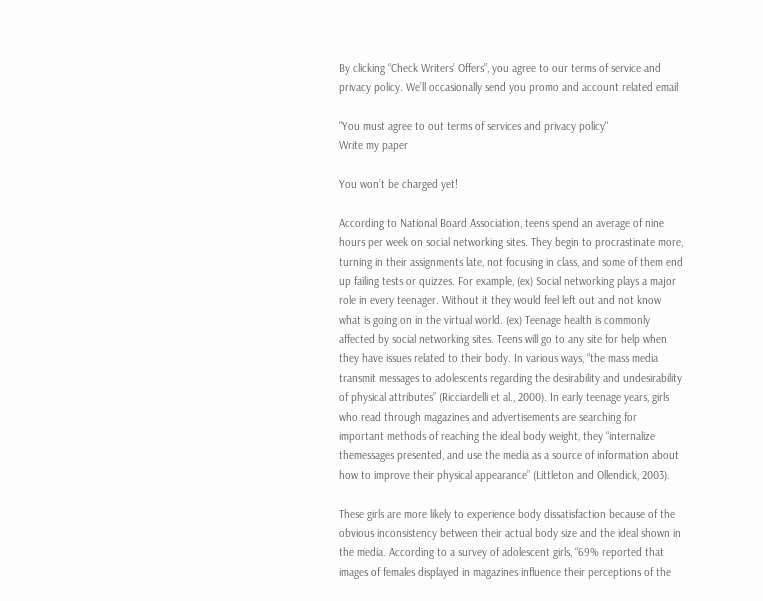By clicking “Check Writers’ Offers”, you agree to our terms of service and privacy policy. We’ll occasionally send you promo and account related email

"You must agree to out terms of services and privacy policy"
Write my paper

You won’t be charged yet!

According to National Board Association, teens spend an average of nine hours per week on social networking sites. They begin to procrastinate more, turning in their assignments late, not focusing in class, and some of them end up failing tests or quizzes. For example, (ex) Social networking plays a major role in every teenager. Without it they would feel left out and not know what is going on in the virtual world. (ex) Teenage health is commonly affected by social networking sites. Teens will go to any site for help when they have issues related to their body. In various ways, “the mass media transmit messages to adolescents regarding the desirability and undesirability of physical attributes” (Ricciardelli et al., 2000). In early teenage years, girls who read through magazines and advertisements are searching for important methods of reaching the ideal body weight, they “internalize themessages presented, and use the media as a source of information about how to improve their physical appearance” (Littleton and Ollendick, 2003).

These girls are more likely to experience body dissatisfaction because of the obvious inconsistency between their actual body size and the ideal shown in the media. According to a survey of adolescent girls, “69% reported that images of females displayed in magazines influence their perceptions of the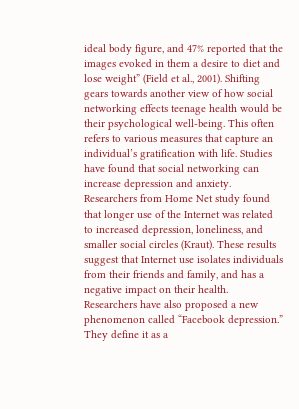ideal body figure, and 47% reported that the images evoked in them a desire to diet and lose weight” (Field et al., 2001). Shifting gears towards another view of how social networking effects teenage health would be their psychological well-being. This often refers to various measures that capture an individual’s gratification with life. Studies have found that social networking can increase depression and anxiety. Researchers from Home Net study found that longer use of the Internet was related to increased depression, loneliness, and smaller social circles (Kraut). These results suggest that Internet use isolates individuals from their friends and family, and has a negative impact on their health. Researchers have also proposed a new phenomenon called “Facebook depression.” They define it as a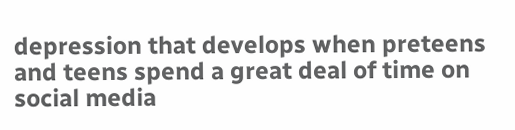depression that develops when preteens and teens spend a great deal of time on social media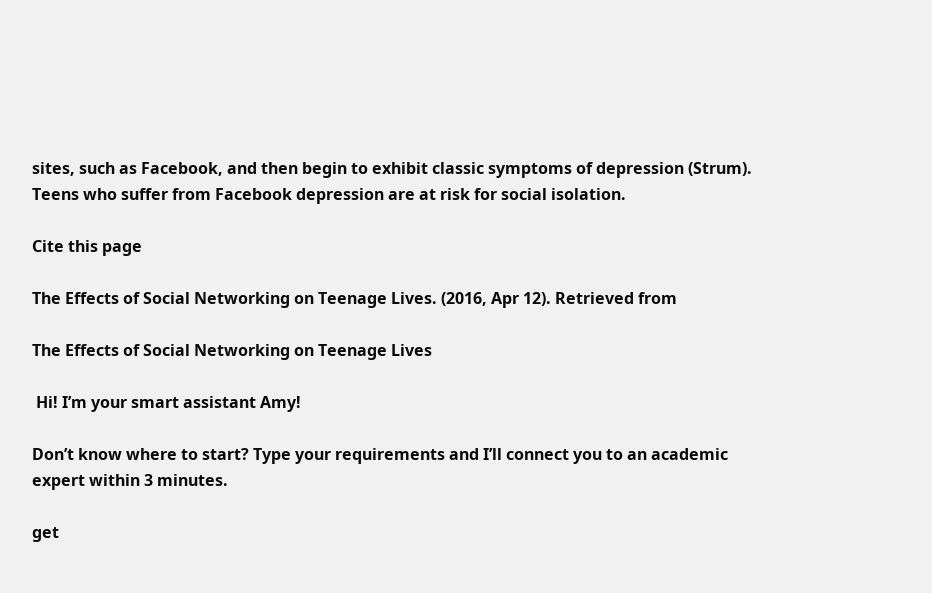sites, such as Facebook, and then begin to exhibit classic symptoms of depression (Strum). Teens who suffer from Facebook depression are at risk for social isolation.

Cite this page

The Effects of Social Networking on Teenage Lives. (2016, Apr 12). Retrieved from

The Effects of Social Networking on Teenage Lives

 Hi! I’m your smart assistant Amy!

Don’t know where to start? Type your requirements and I’ll connect you to an academic expert within 3 minutes.

get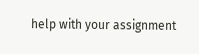help with your assignment